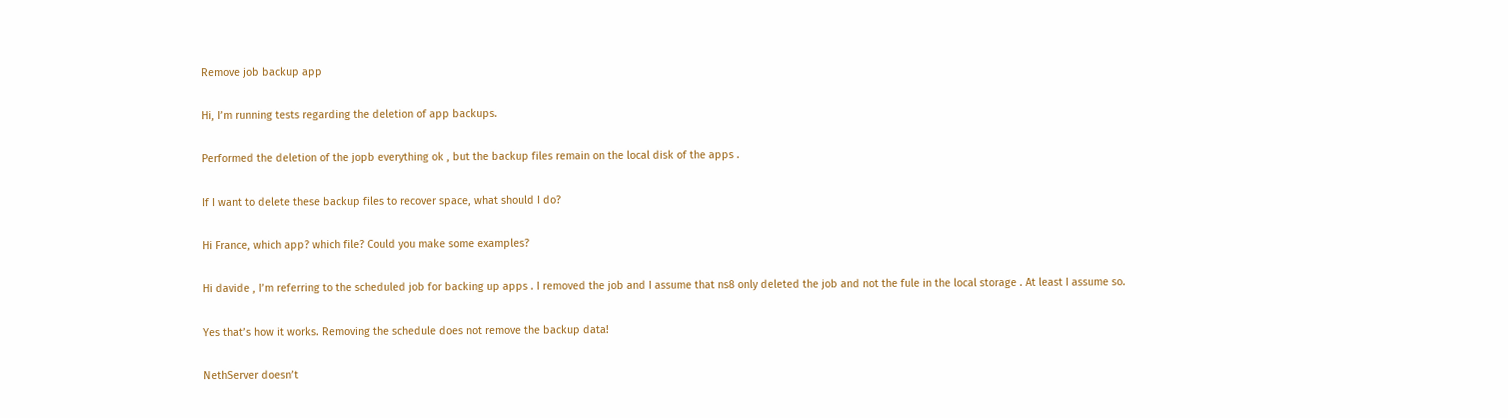Remove job backup app

Hi, I’m running tests regarding the deletion of app backups.

Performed the deletion of the jopb everything ok , but the backup files remain on the local disk of the apps .

If I want to delete these backup files to recover space, what should I do?

Hi France, which app? which file? Could you make some examples?

Hi davide , I’m referring to the scheduled job for backing up apps . I removed the job and I assume that ns8 only deleted the job and not the fule in the local storage . At least I assume so.

Yes that’s how it works. Removing the schedule does not remove the backup data!

NethServer doesn’t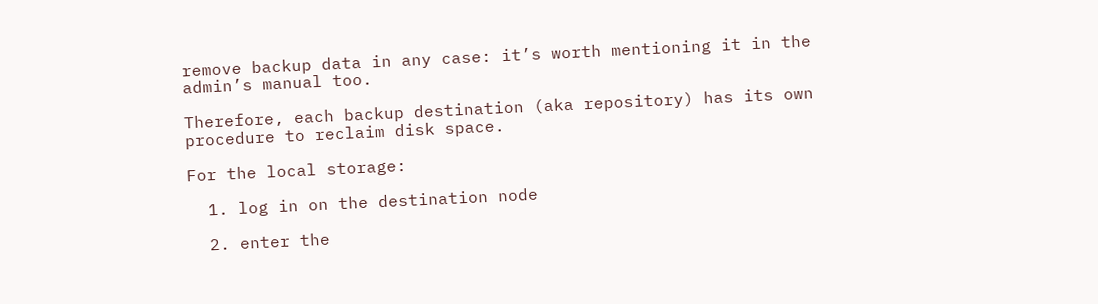remove backup data in any case: it’s worth mentioning it in the admin’s manual too.

Therefore, each backup destination (aka repository) has its own procedure to reclaim disk space.

For the local storage:

  1. log in on the destination node

  2. enter the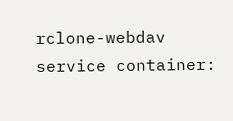rclone-webdav service container: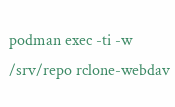podman exec -ti -w /srv/repo rclone-webdav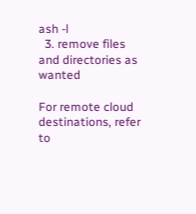ash -l
  3. remove files and directories as wanted

For remote cloud destinations, refer to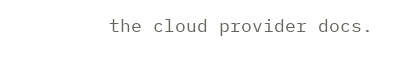the cloud provider docs.